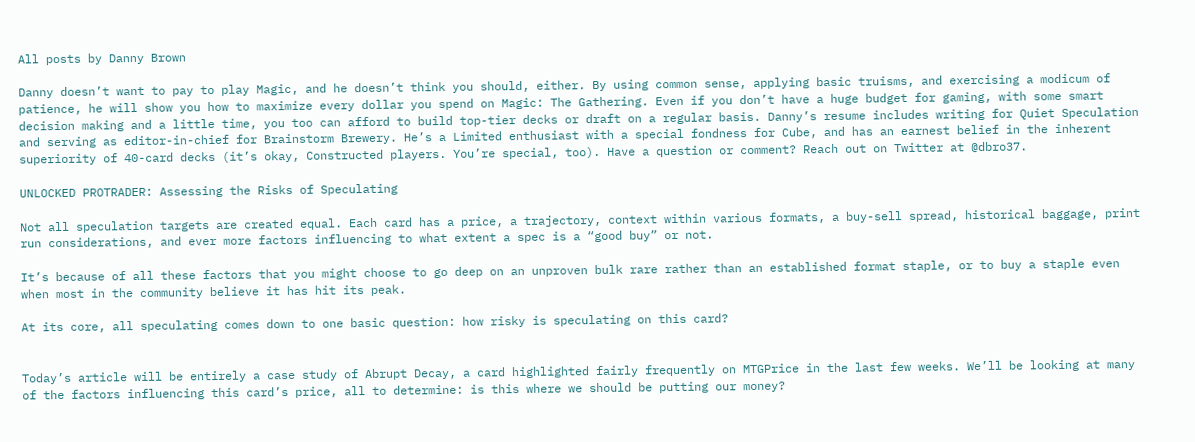All posts by Danny Brown

Danny doesn’t want to pay to play Magic, and he doesn’t think you should, either. By using common sense, applying basic truisms, and exercising a modicum of patience, he will show you how to maximize every dollar you spend on Magic: The Gathering. Even if you don’t have a huge budget for gaming, with some smart decision making and a little time, you too can afford to build top-tier decks or draft on a regular basis. Danny’s resume includes writing for Quiet Speculation and serving as editor-in-chief for Brainstorm Brewery. He’s a Limited enthusiast with a special fondness for Cube, and has an earnest belief in the inherent superiority of 40-card decks (it’s okay, Constructed players. You’re special, too). Have a question or comment? Reach out on Twitter at @dbro37.

UNLOCKED PROTRADER: Assessing the Risks of Speculating

Not all speculation targets are created equal. Each card has a price, a trajectory, context within various formats, a buy-sell spread, historical baggage, print run considerations, and ever more factors influencing to what extent a spec is a “good buy” or not.

It’s because of all these factors that you might choose to go deep on an unproven bulk rare rather than an established format staple, or to buy a staple even when most in the community believe it has hit its peak.

At its core, all speculating comes down to one basic question: how risky is speculating on this card?


Today’s article will be entirely a case study of Abrupt Decay, a card highlighted fairly frequently on MTGPrice in the last few weeks. We’ll be looking at many of the factors influencing this card’s price, all to determine: is this where we should be putting our money?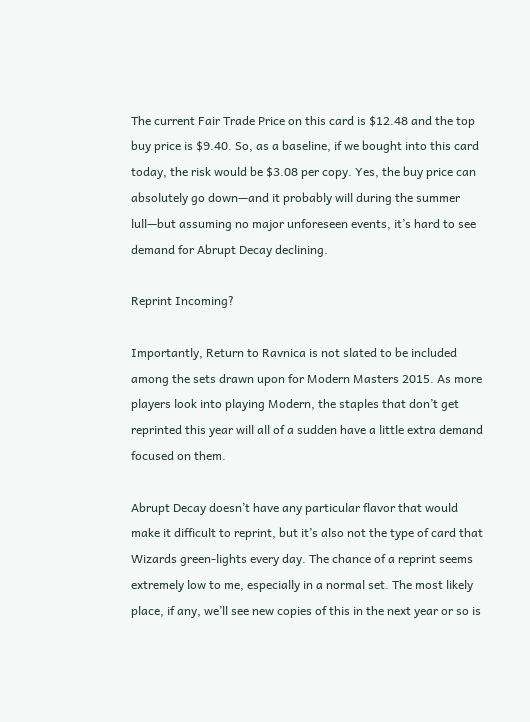The current Fair Trade Price on this card is $12.48 and the top buy price is $9.40. So, as a baseline, if we bought into this card today, the risk would be $3.08 per copy. Yes, the buy price can absolutely go down—and it probably will during the summer lull—but assuming no major unforeseen events, it’s hard to see demand for Abrupt Decay declining.

Reprint Incoming?

Importantly, Return to Ravnica is not slated to be included among the sets drawn upon for Modern Masters 2015. As more players look into playing Modern, the staples that don’t get reprinted this year will all of a sudden have a little extra demand focused on them.

Abrupt Decay doesn’t have any particular flavor that would make it difficult to reprint, but it’s also not the type of card that Wizards green-lights every day. The chance of a reprint seems extremely low to me, especially in a normal set. The most likely place, if any, we’ll see new copies of this in the next year or so is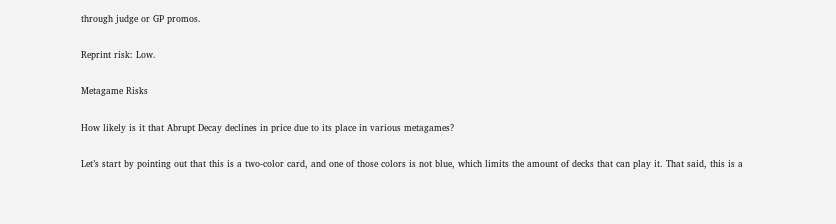through judge or GP promos.

Reprint risk: Low.

Metagame Risks

How likely is it that Abrupt Decay declines in price due to its place in various metagames?

Let’s start by pointing out that this is a two-color card, and one of those colors is not blue, which limits the amount of decks that can play it. That said, this is a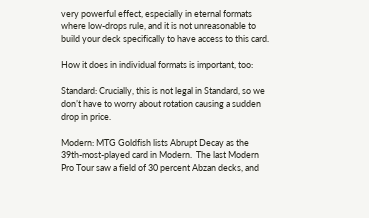very powerful effect, especially in eternal formats where low-drops rule, and it is not unreasonable to build your deck specifically to have access to this card.

How it does in individual formats is important, too:

Standard: Crucially, this is not legal in Standard, so we don’t have to worry about rotation causing a sudden drop in price.

Modern: MTG Goldfish lists Abrupt Decay as the 39th-most-played card in Modern.  The last Modern Pro Tour saw a field of 30 percent Abzan decks, and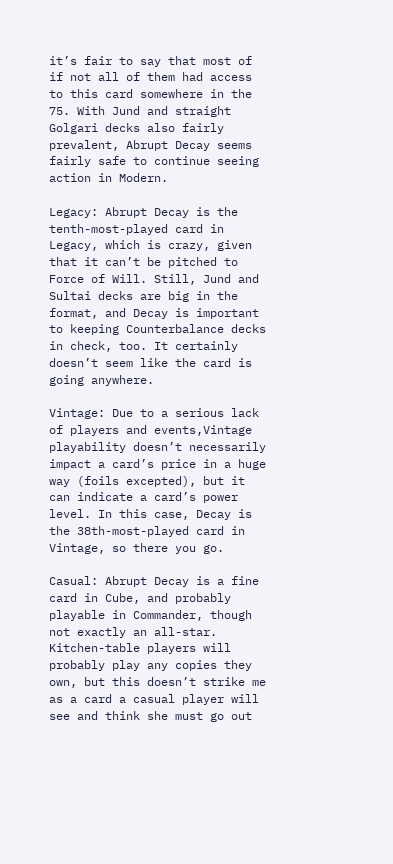it’s fair to say that most of if not all of them had access to this card somewhere in the 75. With Jund and straight Golgari decks also fairly prevalent, Abrupt Decay seems fairly safe to continue seeing action in Modern.

Legacy: Abrupt Decay is the tenth-most-played card in Legacy, which is crazy, given that it can’t be pitched to Force of Will. Still, Jund and Sultai decks are big in the format, and Decay is important to keeping Counterbalance decks in check, too. It certainly doesn’t seem like the card is going anywhere.

Vintage: Due to a serious lack of players and events,Vintage playability doesn’t necessarily impact a card’s price in a huge way (foils excepted), but it can indicate a card’s power level. In this case, Decay is the 38th-most-played card in Vintage, so there you go.

Casual: Abrupt Decay is a fine card in Cube, and probably playable in Commander, though not exactly an all-star. Kitchen-table players will probably play any copies they own, but this doesn’t strike me as a card a casual player will see and think she must go out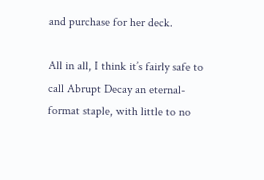and purchase for her deck.

All in all, I think it’s fairly safe to call Abrupt Decay an eternal-format staple, with little to no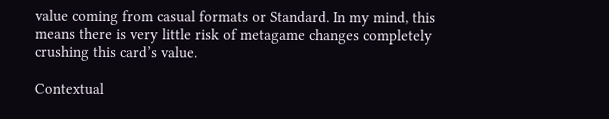value coming from casual formats or Standard. In my mind, this means there is very little risk of metagame changes completely crushing this card’s value.

Contextual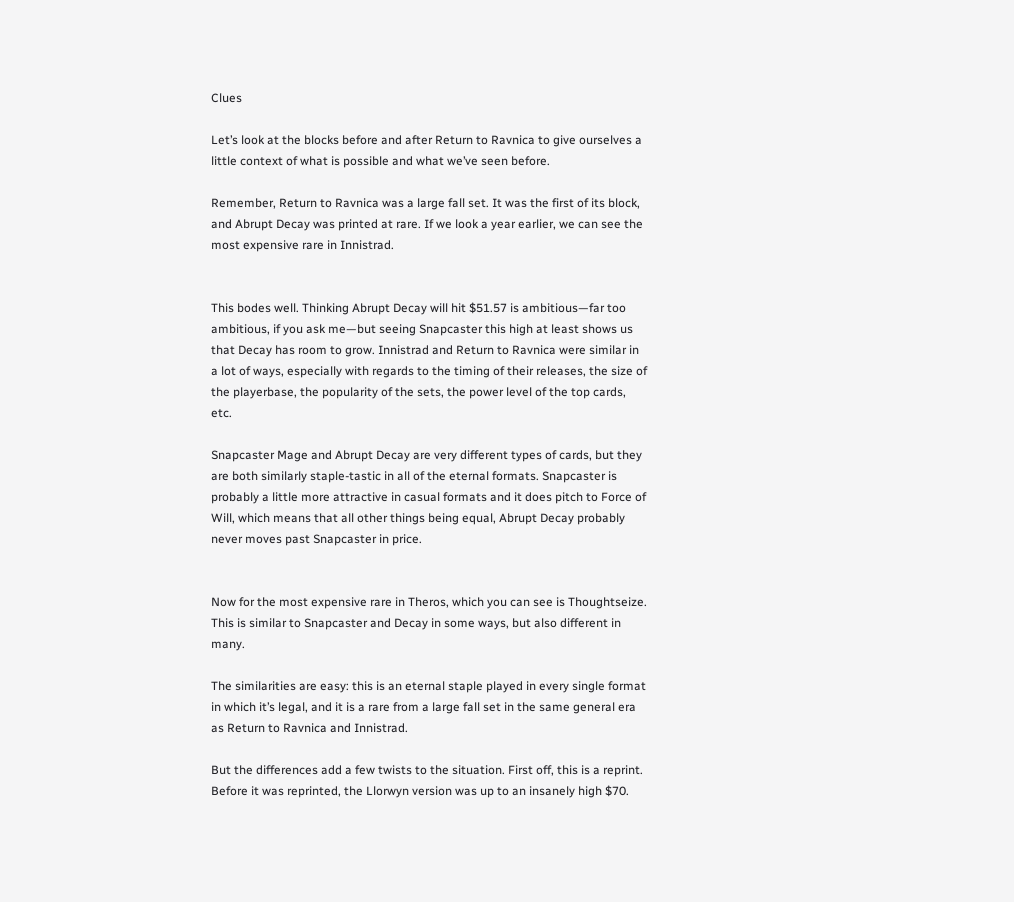Clues

Let’s look at the blocks before and after Return to Ravnica to give ourselves a little context of what is possible and what we’ve seen before.

Remember, Return to Ravnica was a large fall set. It was the first of its block, and Abrupt Decay was printed at rare. If we look a year earlier, we can see the most expensive rare in Innistrad.


This bodes well. Thinking Abrupt Decay will hit $51.57 is ambitious—far too ambitious, if you ask me—but seeing Snapcaster this high at least shows us that Decay has room to grow. Innistrad and Return to Ravnica were similar in a lot of ways, especially with regards to the timing of their releases, the size of the playerbase, the popularity of the sets, the power level of the top cards, etc.

Snapcaster Mage and Abrupt Decay are very different types of cards, but they are both similarly staple-tastic in all of the eternal formats. Snapcaster is probably a little more attractive in casual formats and it does pitch to Force of Will, which means that all other things being equal, Abrupt Decay probably never moves past Snapcaster in price.


Now for the most expensive rare in Theros, which you can see is Thoughtseize. This is similar to Snapcaster and Decay in some ways, but also different in many.

The similarities are easy: this is an eternal staple played in every single format in which it’s legal, and it is a rare from a large fall set in the same general era as Return to Ravnica and Innistrad.

But the differences add a few twists to the situation. First off, this is a reprint. Before it was reprinted, the Llorwyn version was up to an insanely high $70.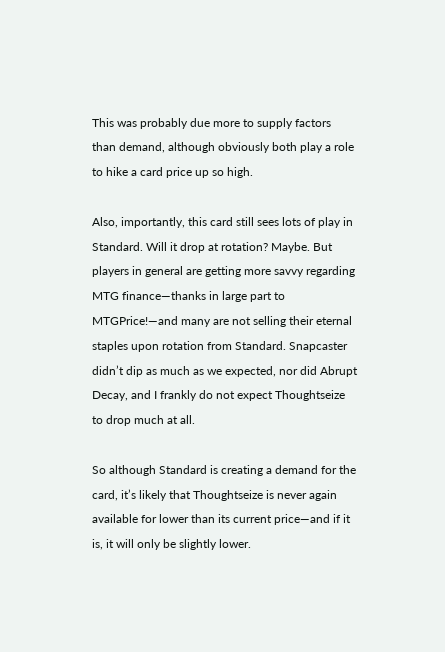This was probably due more to supply factors than demand, although obviously both play a role to hike a card price up so high.

Also, importantly, this card still sees lots of play in Standard. Will it drop at rotation? Maybe. But players in general are getting more savvy regarding MTG finance—thanks in large part to MTGPrice!—and many are not selling their eternal staples upon rotation from Standard. Snapcaster didn’t dip as much as we expected, nor did Abrupt Decay, and I frankly do not expect Thoughtseize to drop much at all.

So although Standard is creating a demand for the card, it’s likely that Thoughtseize is never again available for lower than its current price—and if it is, it will only be slightly lower.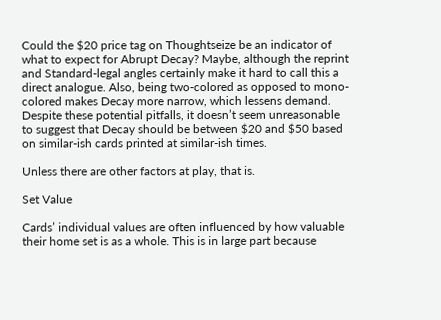Could the $20 price tag on Thoughtseize be an indicator of what to expect for Abrupt Decay? Maybe, although the reprint and Standard-legal angles certainly make it hard to call this a direct analogue. Also, being two-colored as opposed to mono-colored makes Decay more narrow, which lessens demand. Despite these potential pitfalls, it doesn’t seem unreasonable to suggest that Decay should be between $20 and $50 based on similar-ish cards printed at similar-ish times.

Unless there are other factors at play, that is.

Set Value

Cards’ individual values are often influenced by how valuable their home set is as a whole. This is in large part because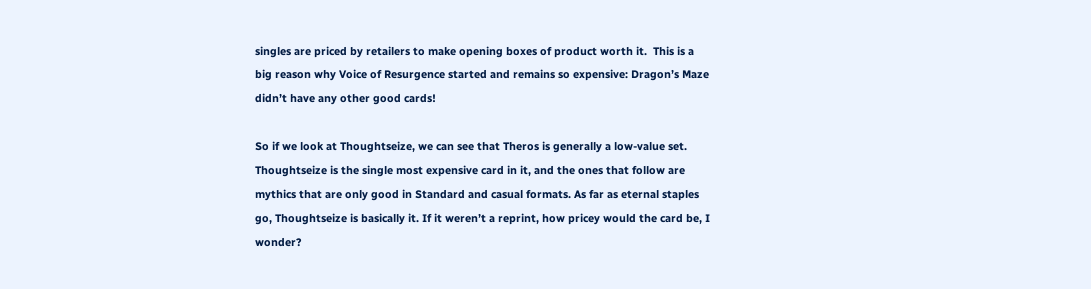singles are priced by retailers to make opening boxes of product worth it.  This is a big reason why Voice of Resurgence started and remains so expensive: Dragon’s Maze didn’t have any other good cards!

So if we look at Thoughtseize, we can see that Theros is generally a low-value set. Thoughtseize is the single most expensive card in it, and the ones that follow are mythics that are only good in Standard and casual formats. As far as eternal staples go, Thoughtseize is basically it. If it weren’t a reprint, how pricey would the card be, I wonder?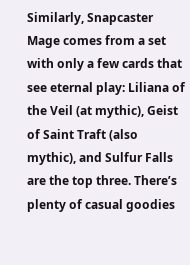Similarly, Snapcaster Mage comes from a set with only a few cards that see eternal play: Liliana of the Veil (at mythic), Geist of Saint Traft (also mythic), and Sulfur Falls are the top three. There’s plenty of casual goodies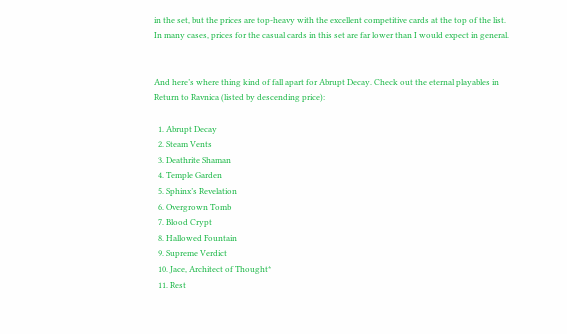in the set, but the prices are top-heavy with the excellent competitive cards at the top of the list. In many cases, prices for the casual cards in this set are far lower than I would expect in general.


And here’s where thing kind of fall apart for Abrupt Decay. Check out the eternal playables in Return to Ravnica (listed by descending price):

  1. Abrupt Decay
  2. Steam Vents
  3. Deathrite Shaman
  4. Temple Garden
  5. Sphinx’s Revelation
  6. Overgrown Tomb
  7. Blood Crypt
  8. Hallowed Fountain
  9. Supreme Verdict
  10. Jace, Architect of Thought*
  11. Rest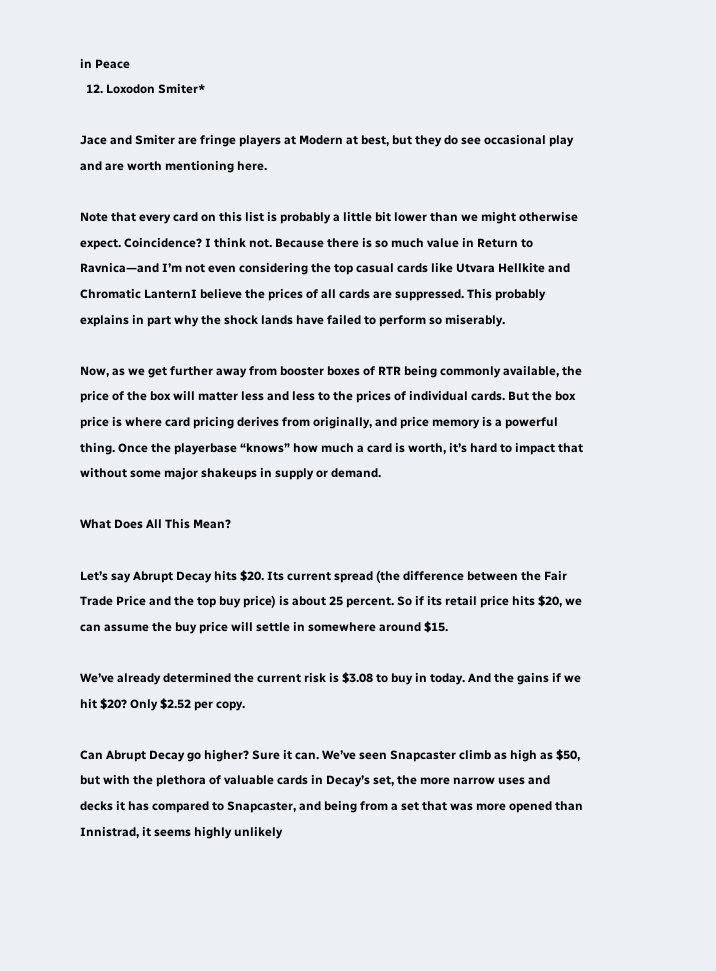in Peace
  12. Loxodon Smiter*

Jace and Smiter are fringe players at Modern at best, but they do see occasional play and are worth mentioning here.

Note that every card on this list is probably a little bit lower than we might otherwise expect. Coincidence? I think not. Because there is so much value in Return to Ravnica—and I’m not even considering the top casual cards like Utvara Hellkite and Chromatic LanternI believe the prices of all cards are suppressed. This probably explains in part why the shock lands have failed to perform so miserably.

Now, as we get further away from booster boxes of RTR being commonly available, the price of the box will matter less and less to the prices of individual cards. But the box price is where card pricing derives from originally, and price memory is a powerful thing. Once the playerbase “knows” how much a card is worth, it’s hard to impact that without some major shakeups in supply or demand.

What Does All This Mean?

Let’s say Abrupt Decay hits $20. Its current spread (the difference between the Fair Trade Price and the top buy price) is about 25 percent. So if its retail price hits $20, we can assume the buy price will settle in somewhere around $15.

We’ve already determined the current risk is $3.08 to buy in today. And the gains if we hit $20? Only $2.52 per copy.

Can Abrupt Decay go higher? Sure it can. We’ve seen Snapcaster climb as high as $50, but with the plethora of valuable cards in Decay’s set, the more narrow uses and decks it has compared to Snapcaster, and being from a set that was more opened than Innistrad, it seems highly unlikely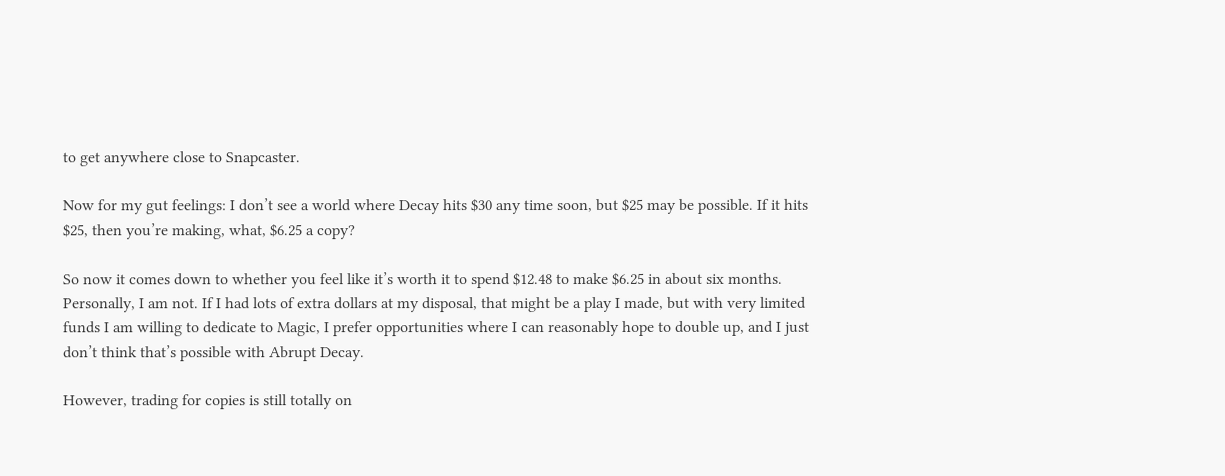to get anywhere close to Snapcaster.

Now for my gut feelings: I don’t see a world where Decay hits $30 any time soon, but $25 may be possible. If it hits $25, then you’re making, what, $6.25 a copy?

So now it comes down to whether you feel like it’s worth it to spend $12.48 to make $6.25 in about six months. Personally, I am not. If I had lots of extra dollars at my disposal, that might be a play I made, but with very limited funds I am willing to dedicate to Magic, I prefer opportunities where I can reasonably hope to double up, and I just don’t think that’s possible with Abrupt Decay.

However, trading for copies is still totally on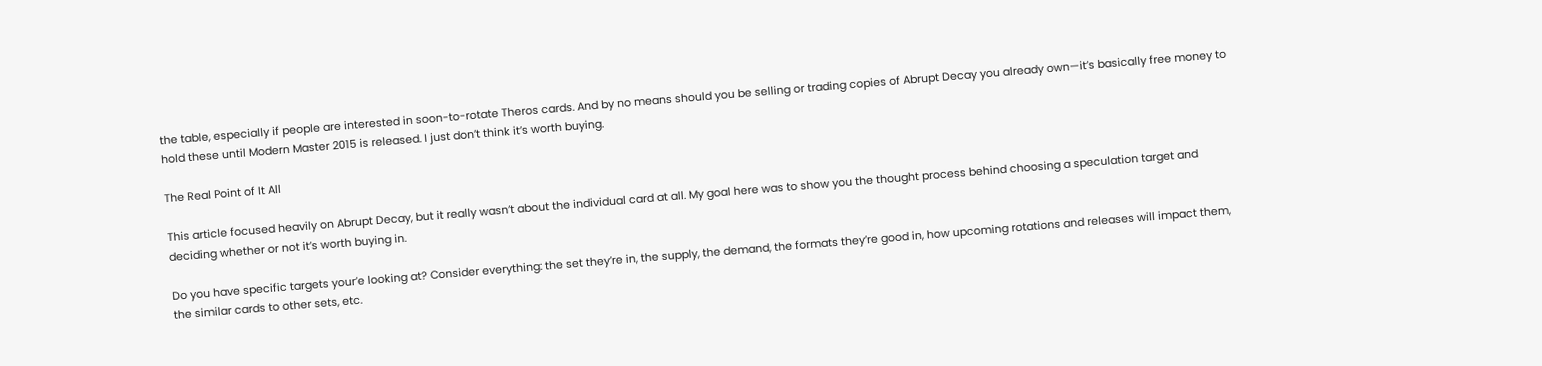the table, especially if people are interested in soon-to-rotate Theros cards. And by no means should you be selling or trading copies of Abrupt Decay you already own—it’s basically free money to hold these until Modern Master 2015 is released. I just don’t think it’s worth buying.

The Real Point of It All

This article focused heavily on Abrupt Decay, but it really wasn’t about the individual card at all. My goal here was to show you the thought process behind choosing a speculation target and deciding whether or not it’s worth buying in.

Do you have specific targets your’e looking at? Consider everything: the set they’re in, the supply, the demand, the formats they’re good in, how upcoming rotations and releases will impact them, the similar cards to other sets, etc.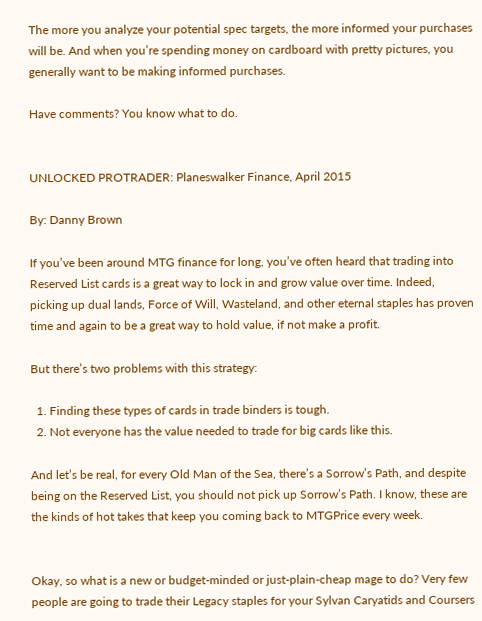The more you analyze your potential spec targets, the more informed your purchases will be. And when you’re spending money on cardboard with pretty pictures, you generally want to be making informed purchases.

Have comments? You know what to do.


UNLOCKED PROTRADER: Planeswalker Finance, April 2015

By: Danny Brown

If you’ve been around MTG finance for long, you’ve often heard that trading into Reserved List cards is a great way to lock in and grow value over time. Indeed, picking up dual lands, Force of Will, Wasteland, and other eternal staples has proven time and again to be a great way to hold value, if not make a profit.

But there’s two problems with this strategy:

  1. Finding these types of cards in trade binders is tough.
  2. Not everyone has the value needed to trade for big cards like this.

And let’s be real, for every Old Man of the Sea, there’s a Sorrow’s Path, and despite being on the Reserved List, you should not pick up Sorrow’s Path. I know, these are the kinds of hot takes that keep you coming back to MTGPrice every week.


Okay, so what is a new or budget-minded or just-plain-cheap mage to do? Very few people are going to trade their Legacy staples for your Sylvan Caryatids and Coursers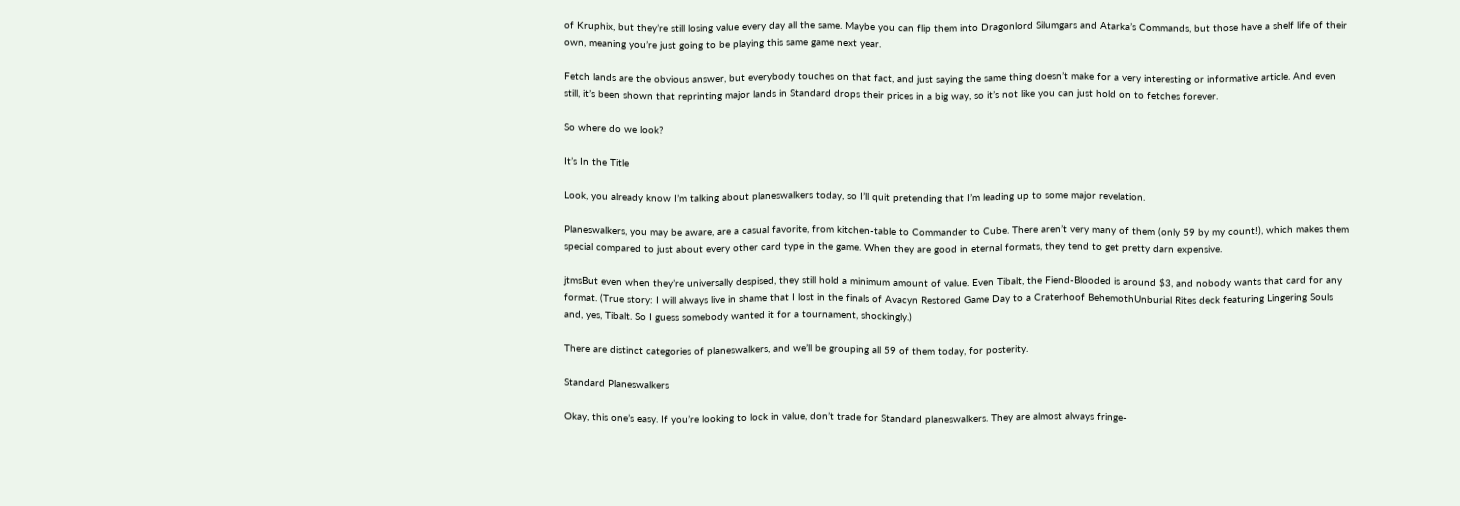of Kruphix, but they’re still losing value every day all the same. Maybe you can flip them into Dragonlord Silumgars and Atarka’s Commands, but those have a shelf life of their own, meaning you’re just going to be playing this same game next year.

Fetch lands are the obvious answer, but everybody touches on that fact, and just saying the same thing doesn’t make for a very interesting or informative article. And even still, it’s been shown that reprinting major lands in Standard drops their prices in a big way, so it’s not like you can just hold on to fetches forever.

So where do we look?

It’s In the Title

Look, you already know I’m talking about planeswalkers today, so I’ll quit pretending that I’m leading up to some major revelation.

Planeswalkers, you may be aware, are a casual favorite, from kitchen-table to Commander to Cube. There aren’t very many of them (only 59 by my count!), which makes them special compared to just about every other card type in the game. When they are good in eternal formats, they tend to get pretty darn expensive.

jtmsBut even when they’re universally despised, they still hold a minimum amount of value. Even Tibalt, the Fiend-Blooded is around $3, and nobody wants that card for any format. (True story: I will always live in shame that I lost in the finals of Avacyn Restored Game Day to a Craterhoof BehemothUnburial Rites deck featuring Lingering Souls and, yes, Tibalt. So I guess somebody wanted it for a tournament, shockingly.)

There are distinct categories of planeswalkers, and we’ll be grouping all 59 of them today, for posterity.

Standard Planeswalkers

Okay, this one’s easy. If you’re looking to lock in value, don’t trade for Standard planeswalkers. They are almost always fringe-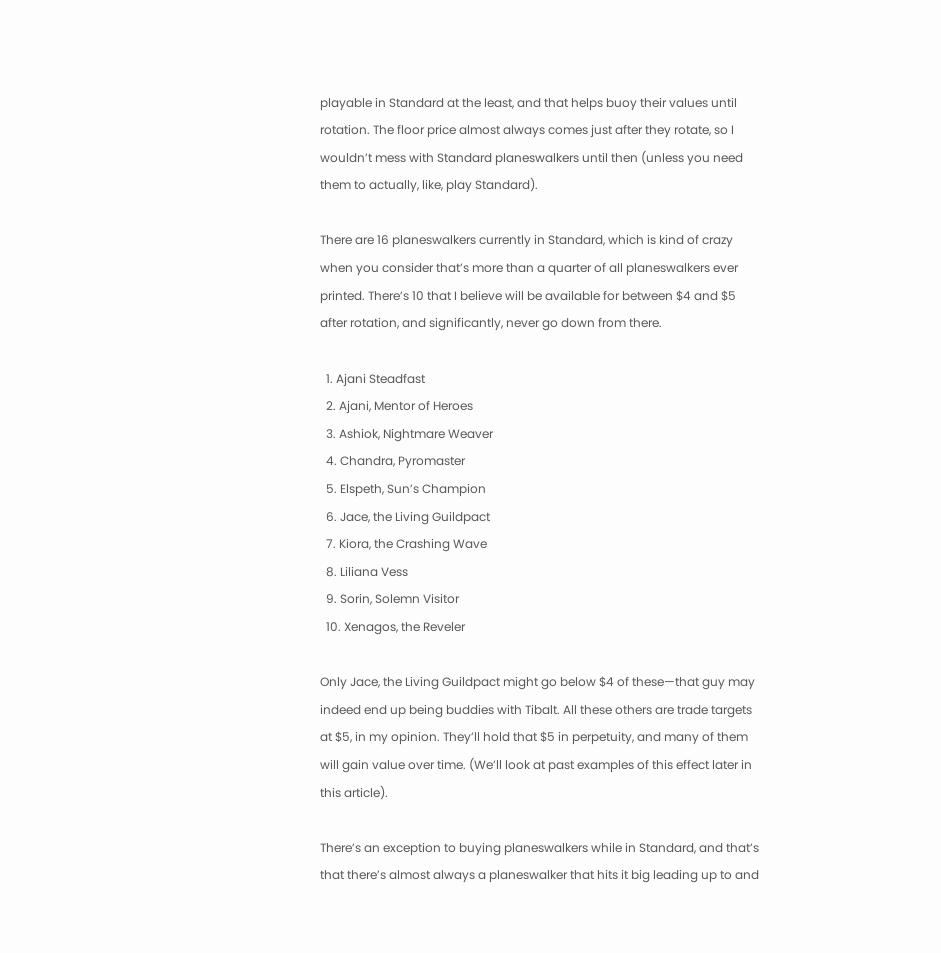playable in Standard at the least, and that helps buoy their values until rotation. The floor price almost always comes just after they rotate, so I wouldn’t mess with Standard planeswalkers until then (unless you need them to actually, like, play Standard).

There are 16 planeswalkers currently in Standard, which is kind of crazy when you consider that’s more than a quarter of all planeswalkers ever printed. There’s 10 that I believe will be available for between $4 and $5 after rotation, and significantly, never go down from there.

  1. Ajani Steadfast
  2. Ajani, Mentor of Heroes
  3. Ashiok, Nightmare Weaver
  4. Chandra, Pyromaster
  5. Elspeth, Sun’s Champion
  6. Jace, the Living Guildpact
  7. Kiora, the Crashing Wave
  8. Liliana Vess
  9. Sorin, Solemn Visitor
  10. Xenagos, the Reveler

Only Jace, the Living Guildpact might go below $4 of these—that guy may indeed end up being buddies with Tibalt. All these others are trade targets at $5, in my opinion. They’ll hold that $5 in perpetuity, and many of them will gain value over time. (We’ll look at past examples of this effect later in this article).

There’s an exception to buying planeswalkers while in Standard, and that’s that there’s almost always a planeswalker that hits it big leading up to and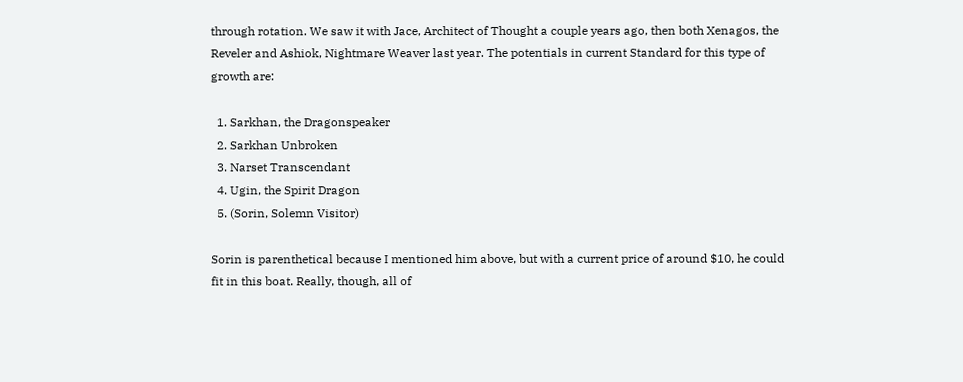through rotation. We saw it with Jace, Architect of Thought a couple years ago, then both Xenagos, the Reveler and Ashiok, Nightmare Weaver last year. The potentials in current Standard for this type of growth are:

  1. Sarkhan, the Dragonspeaker
  2. Sarkhan Unbroken
  3. Narset Transcendant
  4. Ugin, the Spirit Dragon
  5. (Sorin, Solemn Visitor)

Sorin is parenthetical because I mentioned him above, but with a current price of around $10, he could fit in this boat. Really, though, all of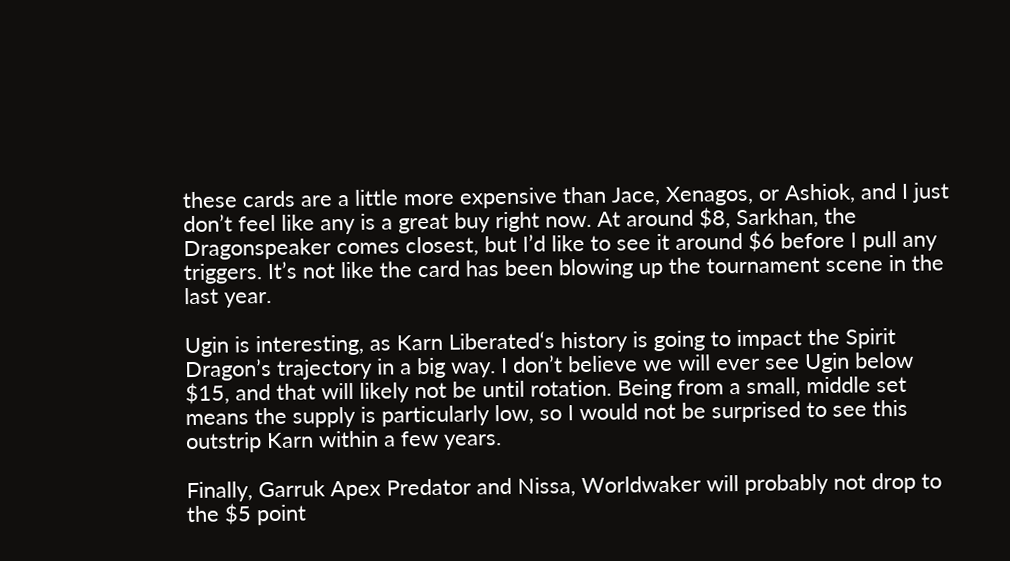these cards are a little more expensive than Jace, Xenagos, or Ashiok, and I just don’t feel like any is a great buy right now. At around $8, Sarkhan, the Dragonspeaker comes closest, but I’d like to see it around $6 before I pull any triggers. It’s not like the card has been blowing up the tournament scene in the last year.

Ugin is interesting, as Karn Liberated‘s history is going to impact the Spirit Dragon’s trajectory in a big way. I don’t believe we will ever see Ugin below $15, and that will likely not be until rotation. Being from a small, middle set means the supply is particularly low, so I would not be surprised to see this outstrip Karn within a few years.

Finally, Garruk Apex Predator and Nissa, Worldwaker will probably not drop to the $5 point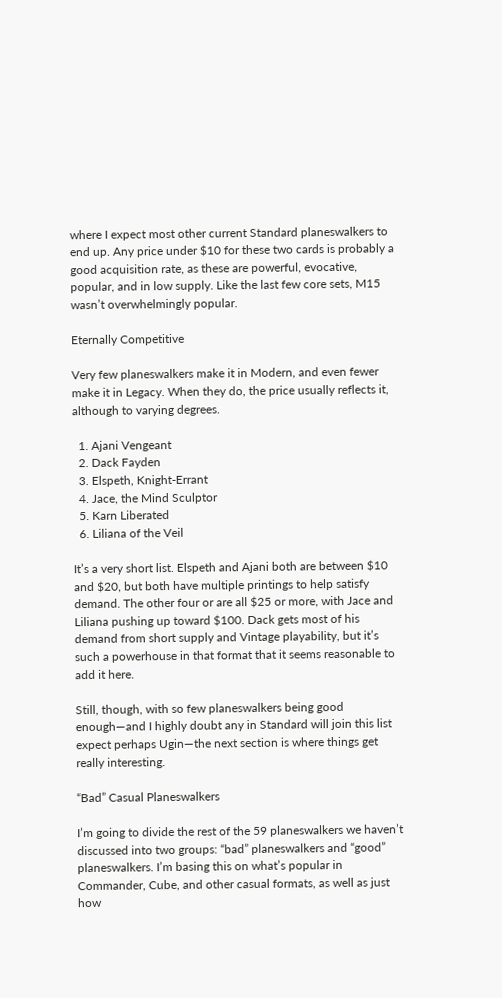where I expect most other current Standard planeswalkers to end up. Any price under $10 for these two cards is probably a good acquisition rate, as these are powerful, evocative, popular, and in low supply. Like the last few core sets, M15 wasn’t overwhelmingly popular.

Eternally Competitive

Very few planeswalkers make it in Modern, and even fewer make it in Legacy. When they do, the price usually reflects it, although to varying degrees.

  1. Ajani Vengeant
  2. Dack Fayden
  3. Elspeth, Knight-Errant
  4. Jace, the Mind Sculptor
  5. Karn Liberated
  6. Liliana of the Veil

It’s a very short list. Elspeth and Ajani both are between $10 and $20, but both have multiple printings to help satisfy demand. The other four or are all $25 or more, with Jace and Liliana pushing up toward $100. Dack gets most of his demand from short supply and Vintage playability, but it’s such a powerhouse in that format that it seems reasonable to add it here.

Still, though, with so few planeswalkers being good enough—and I highly doubt any in Standard will join this list expect perhaps Ugin—the next section is where things get really interesting.

“Bad” Casual Planeswalkers

I’m going to divide the rest of the 59 planeswalkers we haven’t discussed into two groups: “bad” planeswalkers and “good” planeswalkers. I’m basing this on what’s popular in Commander, Cube, and other casual formats, as well as just how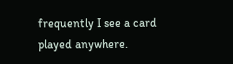frequently I see a card played anywhere.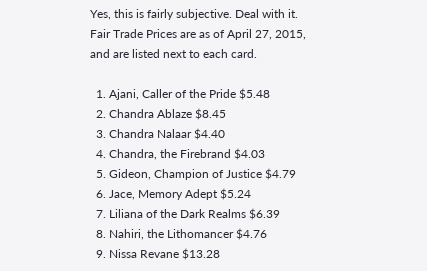Yes, this is fairly subjective. Deal with it. Fair Trade Prices are as of April 27, 2015, and are listed next to each card.

  1. Ajani, Caller of the Pride $5.48
  2. Chandra Ablaze $8.45
  3. Chandra Nalaar $4.40
  4. Chandra, the Firebrand $4.03
  5. Gideon, Champion of Justice $4.79
  6. Jace, Memory Adept $5.24
  7. Liliana of the Dark Realms $6.39
  8. Nahiri, the Lithomancer $4.76
  9. Nissa Revane $13.28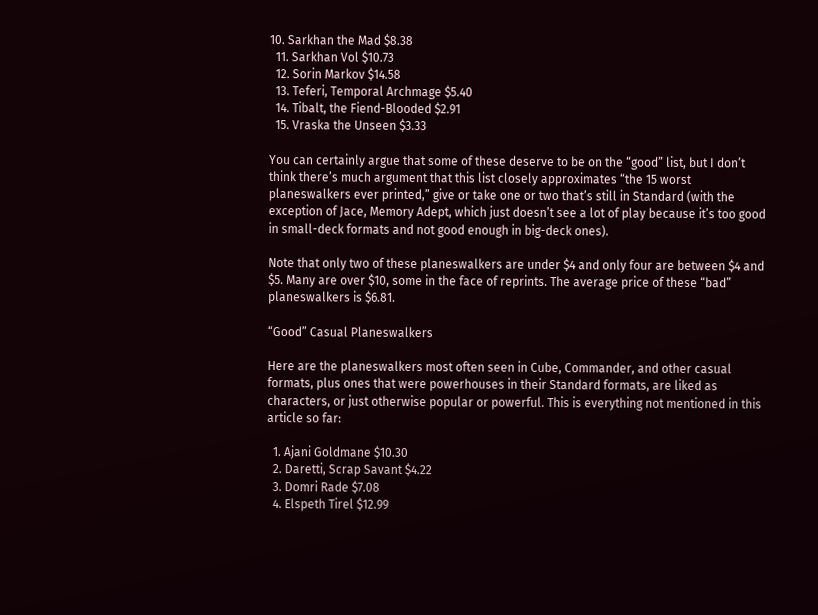10. Sarkhan the Mad $8.38
  11. Sarkhan Vol $10.73
  12. Sorin Markov $14.58
  13. Teferi, Temporal Archmage $5.40
  14. Tibalt, the Fiend-Blooded $2.91
  15. Vraska the Unseen $3.33

You can certainly argue that some of these deserve to be on the “good” list, but I don’t think there’s much argument that this list closely approximates “the 15 worst planeswalkers ever printed,” give or take one or two that’s still in Standard (with the exception of Jace, Memory Adept, which just doesn’t see a lot of play because it’s too good in small-deck formats and not good enough in big-deck ones).

Note that only two of these planeswalkers are under $4 and only four are between $4 and $5. Many are over $10, some in the face of reprints. The average price of these “bad” planeswalkers is $6.81.

“Good” Casual Planeswalkers

Here are the planeswalkers most often seen in Cube, Commander, and other casual formats, plus ones that were powerhouses in their Standard formats, are liked as characters, or just otherwise popular or powerful. This is everything not mentioned in this article so far:

  1. Ajani Goldmane $10.30
  2. Daretti, Scrap Savant $4.22
  3. Domri Rade $7.08
  4. Elspeth Tirel $12.99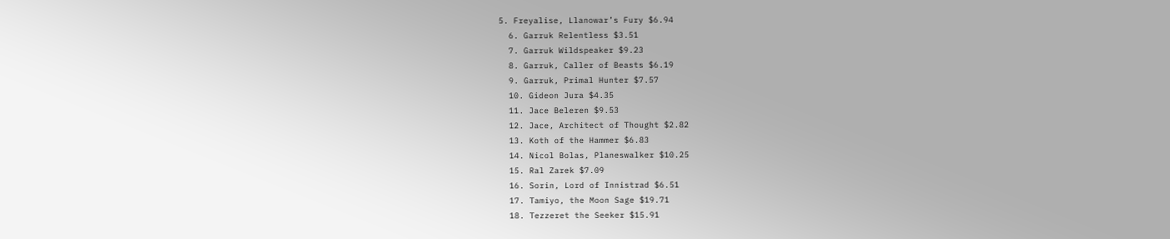5. Freyalise, Llanowar’s Fury $6.94
  6. Garruk Relentless $3.51
  7. Garruk Wildspeaker $9.23
  8. Garruk, Caller of Beasts $6.19
  9. Garruk, Primal Hunter $7.57
  10. Gideon Jura $4.35
  11. Jace Beleren $9.53
  12. Jace, Architect of Thought $2.82
  13. Koth of the Hammer $6.83
  14. Nicol Bolas, Planeswalker $10.25
  15. Ral Zarek $7.09
  16. Sorin, Lord of Innistrad $6.51
  17. Tamiyo, the Moon Sage $19.71
  18. Tezzeret the Seeker $15.91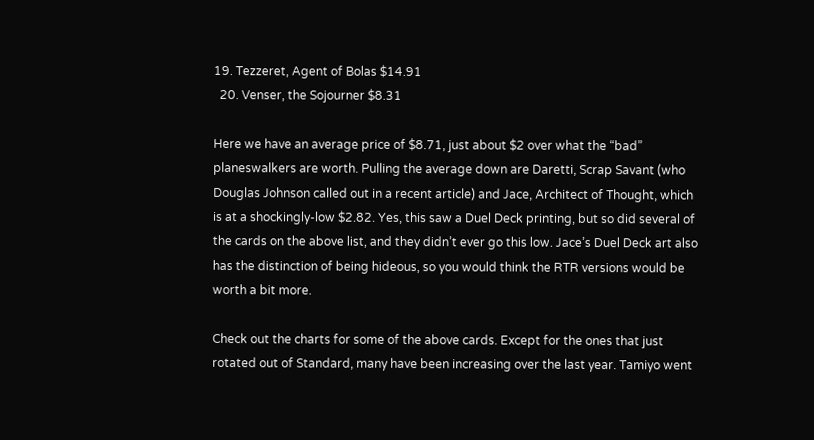19. Tezzeret, Agent of Bolas $14.91
  20. Venser, the Sojourner $8.31

Here we have an average price of $8.71, just about $2 over what the “bad” planeswalkers are worth. Pulling the average down are Daretti, Scrap Savant (who Douglas Johnson called out in a recent article) and Jace, Architect of Thought, which is at a shockingly-low $2.82. Yes, this saw a Duel Deck printing, but so did several of the cards on the above list, and they didn’t ever go this low. Jace’s Duel Deck art also has the distinction of being hideous, so you would think the RTR versions would be worth a bit more.

Check out the charts for some of the above cards. Except for the ones that just rotated out of Standard, many have been increasing over the last year. Tamiyo went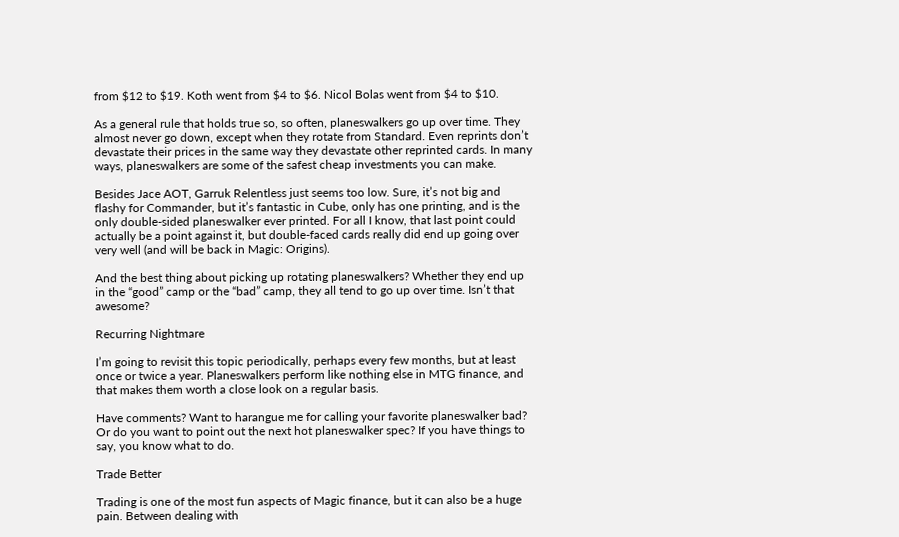from $12 to $19. Koth went from $4 to $6. Nicol Bolas went from $4 to $10.

As a general rule that holds true so, so often, planeswalkers go up over time. They almost never go down, except when they rotate from Standard. Even reprints don’t devastate their prices in the same way they devastate other reprinted cards. In many ways, planeswalkers are some of the safest cheap investments you can make.

Besides Jace AOT, Garruk Relentless just seems too low. Sure, it’s not big and flashy for Commander, but it’s fantastic in Cube, only has one printing, and is the only double-sided planeswalker ever printed. For all I know, that last point could actually be a point against it, but double-faced cards really did end up going over very well (and will be back in Magic: Origins).

And the best thing about picking up rotating planeswalkers? Whether they end up in the “good” camp or the “bad” camp, they all tend to go up over time. Isn’t that awesome?

Recurring Nightmare

I’m going to revisit this topic periodically, perhaps every few months, but at least once or twice a year. Planeswalkers perform like nothing else in MTG finance, and that makes them worth a close look on a regular basis.

Have comments? Want to harangue me for calling your favorite planeswalker bad? Or do you want to point out the next hot planeswalker spec? If you have things to say, you know what to do.

Trade Better

Trading is one of the most fun aspects of Magic finance, but it can also be a huge pain. Between dealing with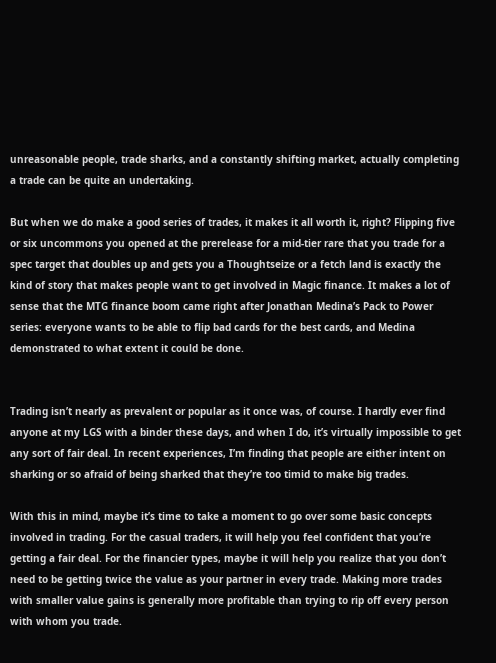unreasonable people, trade sharks, and a constantly shifting market, actually completing a trade can be quite an undertaking.

But when we do make a good series of trades, it makes it all worth it, right? Flipping five or six uncommons you opened at the prerelease for a mid-tier rare that you trade for a spec target that doubles up and gets you a Thoughtseize or a fetch land is exactly the kind of story that makes people want to get involved in Magic finance. It makes a lot of sense that the MTG finance boom came right after Jonathan Medina’s Pack to Power series: everyone wants to be able to flip bad cards for the best cards, and Medina demonstrated to what extent it could be done.


Trading isn’t nearly as prevalent or popular as it once was, of course. I hardly ever find anyone at my LGS with a binder these days, and when I do, it’s virtually impossible to get any sort of fair deal. In recent experiences, I’m finding that people are either intent on sharking or so afraid of being sharked that they’re too timid to make big trades.

With this in mind, maybe it’s time to take a moment to go over some basic concepts involved in trading. For the casual traders, it will help you feel confident that you’re getting a fair deal. For the financier types, maybe it will help you realize that you don’t need to be getting twice the value as your partner in every trade. Making more trades with smaller value gains is generally more profitable than trying to rip off every person with whom you trade.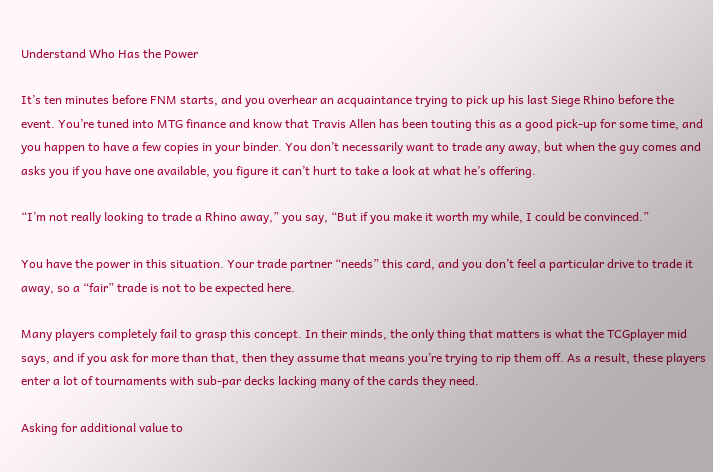Understand Who Has the Power

It’s ten minutes before FNM starts, and you overhear an acquaintance trying to pick up his last Siege Rhino before the event. You’re tuned into MTG finance and know that Travis Allen has been touting this as a good pick-up for some time, and you happen to have a few copies in your binder. You don’t necessarily want to trade any away, but when the guy comes and asks you if you have one available, you figure it can’t hurt to take a look at what he’s offering.

“I’m not really looking to trade a Rhino away,” you say, “But if you make it worth my while, I could be convinced.”

You have the power in this situation. Your trade partner “needs” this card, and you don’t feel a particular drive to trade it away, so a “fair” trade is not to be expected here.

Many players completely fail to grasp this concept. In their minds, the only thing that matters is what the TCGplayer mid says, and if you ask for more than that, then they assume that means you’re trying to rip them off. As a result, these players enter a lot of tournaments with sub-par decks lacking many of the cards they need.

Asking for additional value to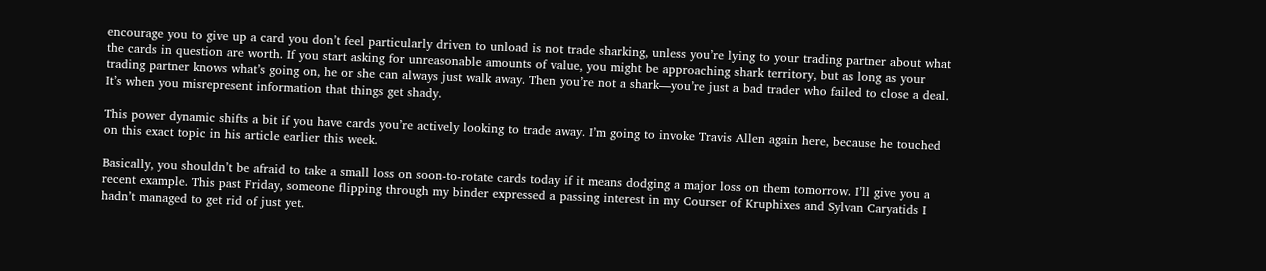encourage you to give up a card you don’t feel particularly driven to unload is not trade sharking, unless you’re lying to your trading partner about what the cards in question are worth. If you start asking for unreasonable amounts of value, you might be approaching shark territory, but as long as your trading partner knows what’s going on, he or she can always just walk away. Then you’re not a shark—you’re just a bad trader who failed to close a deal. It’s when you misrepresent information that things get shady.

This power dynamic shifts a bit if you have cards you’re actively looking to trade away. I’m going to invoke Travis Allen again here, because he touched on this exact topic in his article earlier this week.

Basically, you shouldn’t be afraid to take a small loss on soon-to-rotate cards today if it means dodging a major loss on them tomorrow. I’ll give you a recent example. This past Friday, someone flipping through my binder expressed a passing interest in my Courser of Kruphixes and Sylvan Caryatids I hadn’t managed to get rid of just yet.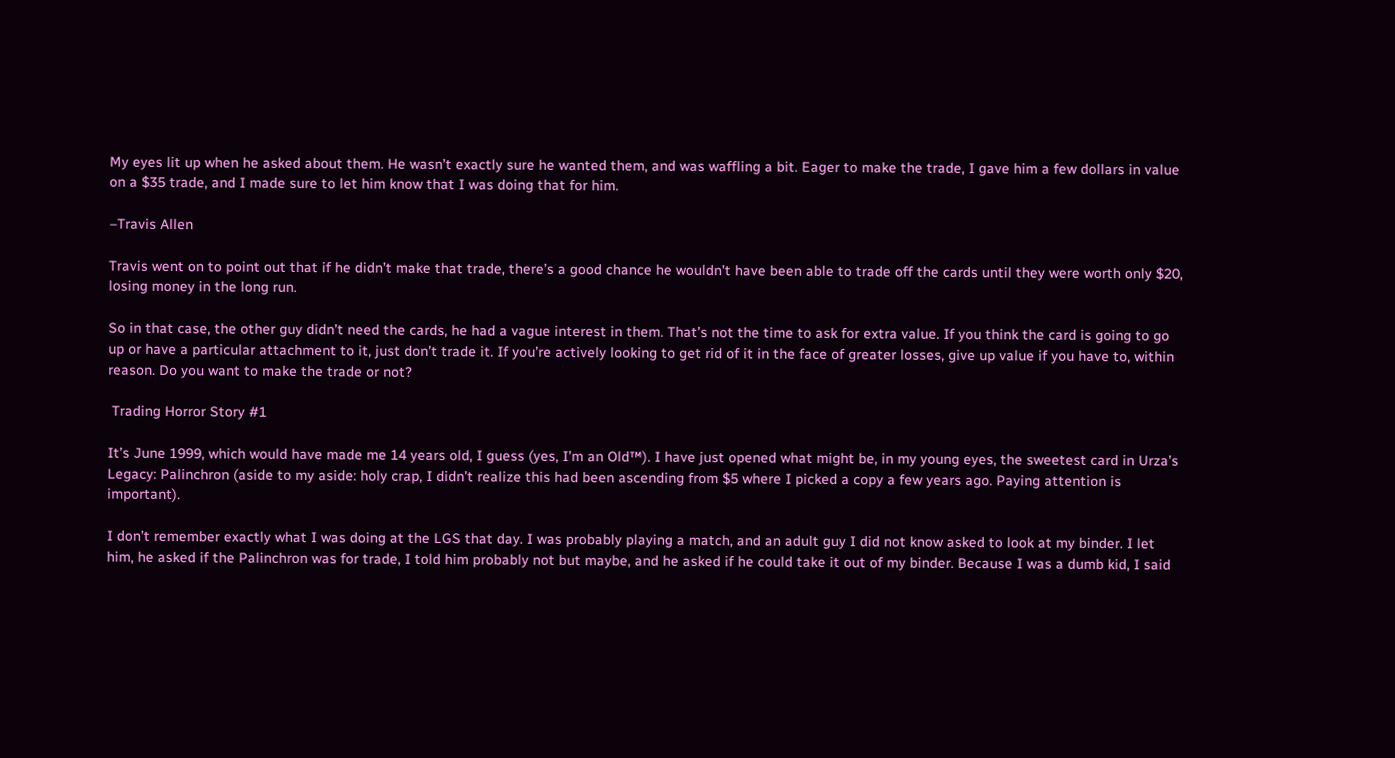My eyes lit up when he asked about them. He wasn’t exactly sure he wanted them, and was waffling a bit. Eager to make the trade, I gave him a few dollars in value on a $35 trade, and I made sure to let him know that I was doing that for him.

–Travis Allen

Travis went on to point out that if he didn’t make that trade, there’s a good chance he wouldn’t have been able to trade off the cards until they were worth only $20, losing money in the long run.

So in that case, the other guy didn’t need the cards, he had a vague interest in them. That’s not the time to ask for extra value. If you think the card is going to go up or have a particular attachment to it, just don’t trade it. If you’re actively looking to get rid of it in the face of greater losses, give up value if you have to, within reason. Do you want to make the trade or not?

 Trading Horror Story #1

It’s June 1999, which would have made me 14 years old, I guess (yes, I’m an Old™). I have just opened what might be, in my young eyes, the sweetest card in Urza’s Legacy: Palinchron (aside to my aside: holy crap, I didn’t realize this had been ascending from $5 where I picked a copy a few years ago. Paying attention is important).

I don’t remember exactly what I was doing at the LGS that day. I was probably playing a match, and an adult guy I did not know asked to look at my binder. I let him, he asked if the Palinchron was for trade, I told him probably not but maybe, and he asked if he could take it out of my binder. Because I was a dumb kid, I said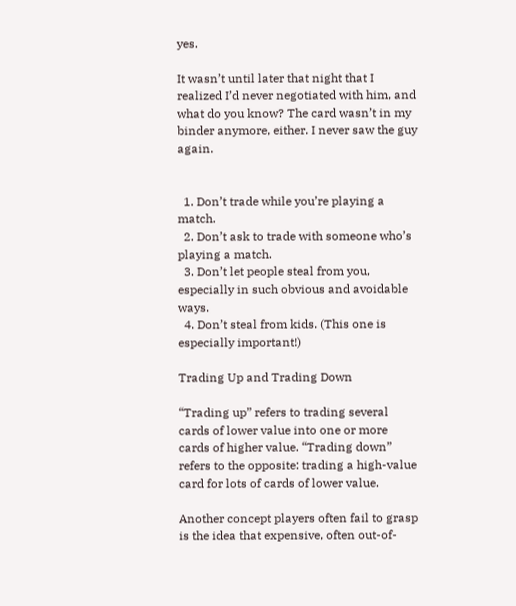yes.

It wasn’t until later that night that I realized I’d never negotiated with him, and what do you know? The card wasn’t in my binder anymore, either. I never saw the guy again.


  1. Don’t trade while you’re playing a match.
  2. Don’t ask to trade with someone who’s playing a match.
  3. Don’t let people steal from you, especially in such obvious and avoidable ways.
  4. Don’t steal from kids. (This one is especially important!)

Trading Up and Trading Down

“Trading up” refers to trading several cards of lower value into one or more cards of higher value. “Trading down” refers to the opposite: trading a high-value card for lots of cards of lower value.

Another concept players often fail to grasp is the idea that expensive, often out-of-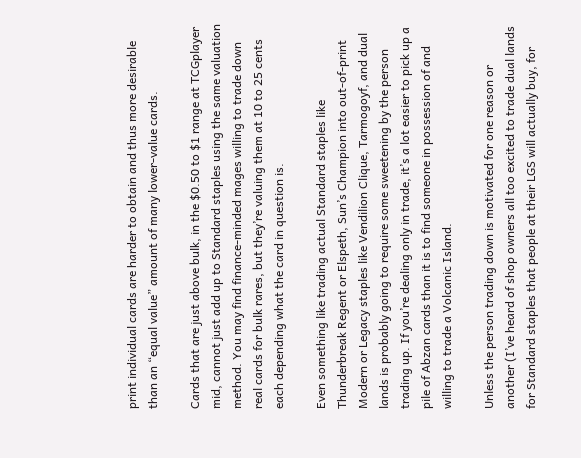print individual cards are harder to obtain and thus more desirable than an “equal value” amount of many lower-value cards.

Cards that are just above bulk, in the $0.50 to $1 range at TCGplayer mid, cannot just add up to Standard staples using the same valuation method. You may find finance-minded mages willing to trade down real cards for bulk rares, but they’re valuing them at 10 to 25 cents each depending what the card in question is.

Even something like trading actual Standard staples like Thunderbreak Regent or Elspeth, Sun’s Champion into out-of-print Modern or Legacy staples like Vendilion Clique, Tarmogoyf, and dual lands is probably going to require some sweetening by the person trading up. If you’re dealing only in trade, it’s a lot easier to pick up a pile of Abzan cards than it is to find someone in possession of and willing to trade a Volcanic Island.

Unless the person trading down is motivated for one reason or another (I’ve heard of shop owners all too excited to trade dual lands for Standard staples that people at their LGS will actually buy, for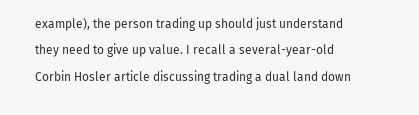example), the person trading up should just understand they need to give up value. I recall a several-year-old Corbin Hosler article discussing trading a dual land down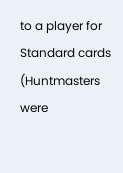to a player for Standard cards (Huntmasters were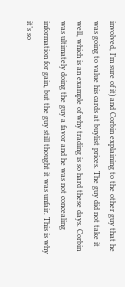involved, I’m sure of it) and Corbin explaining to the other guy that he was going to value his cards at buylist prices. The guy did not take it well, which is an example of why trading is so hard these days. Corbin was ultimately doing the guy a favor and he was not concealing information for gain, but the guy still thought it was unfair. This is why it’s so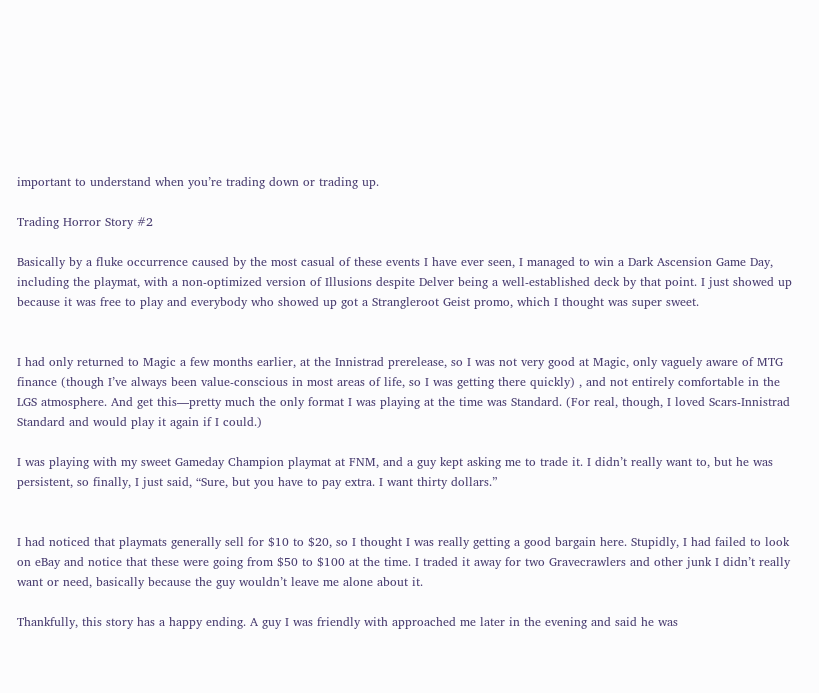important to understand when you’re trading down or trading up.

Trading Horror Story #2

Basically by a fluke occurrence caused by the most casual of these events I have ever seen, I managed to win a Dark Ascension Game Day, including the playmat, with a non-optimized version of Illusions despite Delver being a well-established deck by that point. I just showed up because it was free to play and everybody who showed up got a Strangleroot Geist promo, which I thought was super sweet.


I had only returned to Magic a few months earlier, at the Innistrad prerelease, so I was not very good at Magic, only vaguely aware of MTG finance (though I’ve always been value-conscious in most areas of life, so I was getting there quickly) , and not entirely comfortable in the LGS atmosphere. And get this—pretty much the only format I was playing at the time was Standard. (For real, though, I loved Scars-Innistrad Standard and would play it again if I could.)

I was playing with my sweet Gameday Champion playmat at FNM, and a guy kept asking me to trade it. I didn’t really want to, but he was persistent, so finally, I just said, “Sure, but you have to pay extra. I want thirty dollars.”


I had noticed that playmats generally sell for $10 to $20, so I thought I was really getting a good bargain here. Stupidly, I had failed to look on eBay and notice that these were going from $50 to $100 at the time. I traded it away for two Gravecrawlers and other junk I didn’t really want or need, basically because the guy wouldn’t leave me alone about it.

Thankfully, this story has a happy ending. A guy I was friendly with approached me later in the evening and said he was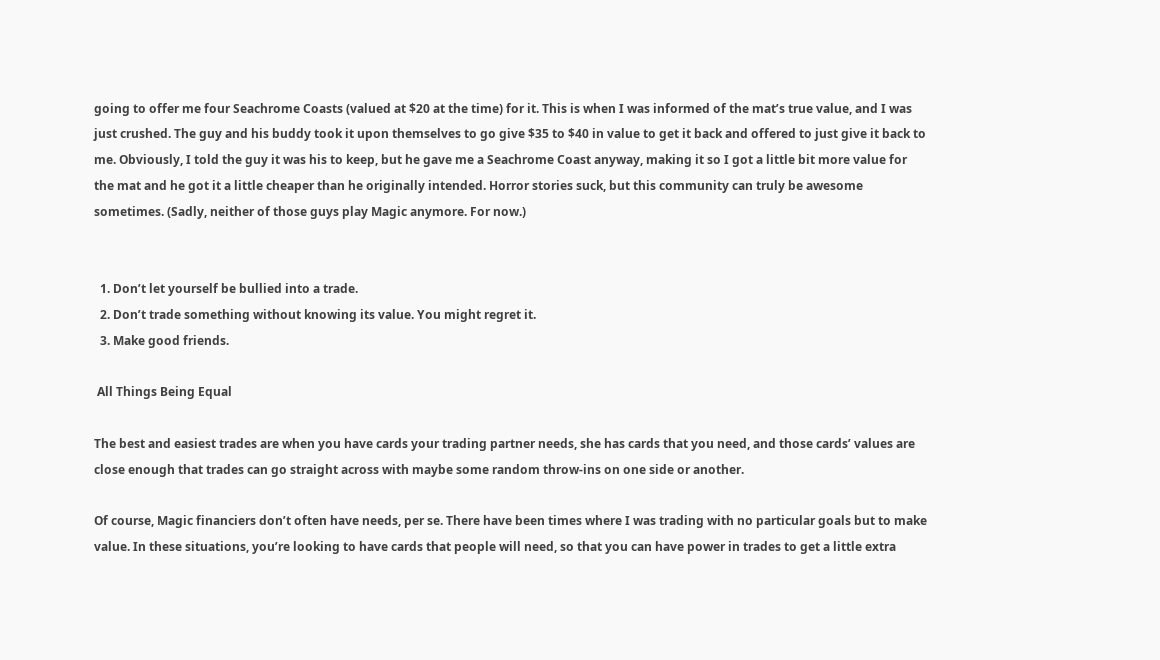going to offer me four Seachrome Coasts (valued at $20 at the time) for it. This is when I was informed of the mat’s true value, and I was just crushed. The guy and his buddy took it upon themselves to go give $35 to $40 in value to get it back and offered to just give it back to me. Obviously, I told the guy it was his to keep, but he gave me a Seachrome Coast anyway, making it so I got a little bit more value for the mat and he got it a little cheaper than he originally intended. Horror stories suck, but this community can truly be awesome sometimes. (Sadly, neither of those guys play Magic anymore. For now.)


  1. Don’t let yourself be bullied into a trade.
  2. Don’t trade something without knowing its value. You might regret it.
  3. Make good friends.

 All Things Being Equal

The best and easiest trades are when you have cards your trading partner needs, she has cards that you need, and those cards’ values are close enough that trades can go straight across with maybe some random throw-ins on one side or another.

Of course, Magic financiers don’t often have needs, per se. There have been times where I was trading with no particular goals but to make value. In these situations, you’re looking to have cards that people will need, so that you can have power in trades to get a little extra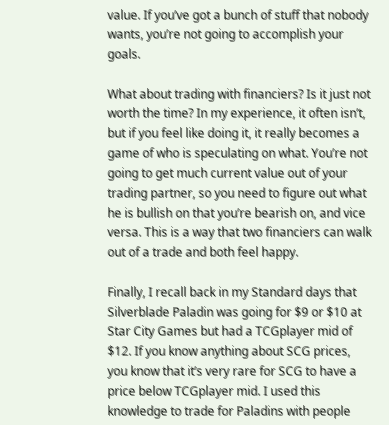value. If you’ve got a bunch of stuff that nobody wants, you’re not going to accomplish your goals.

What about trading with financiers? Is it just not worth the time? In my experience, it often isn’t, but if you feel like doing it, it really becomes a game of who is speculating on what. You’re not going to get much current value out of your trading partner, so you need to figure out what he is bullish on that you’re bearish on, and vice versa. This is a way that two financiers can walk out of a trade and both feel happy.

Finally, I recall back in my Standard days that Silverblade Paladin was going for $9 or $10 at Star City Games but had a TCGplayer mid of $12. If you know anything about SCG prices, you know that it’s very rare for SCG to have a price below TCGplayer mid. I used this knowledge to trade for Paladins with people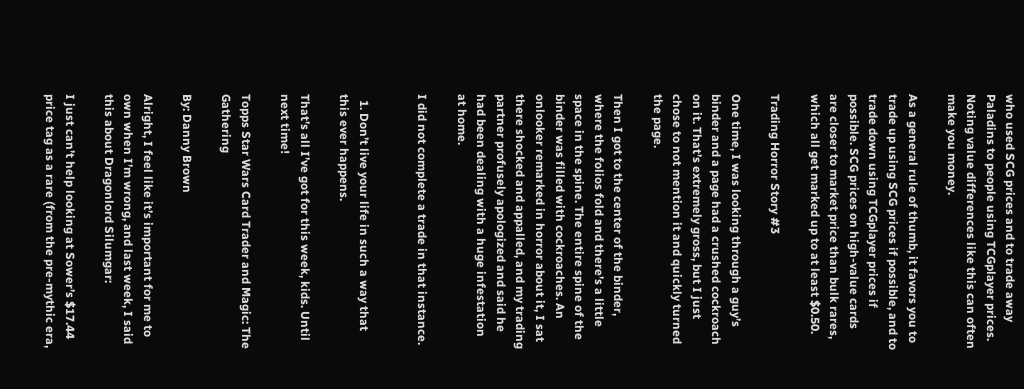who used SCG prices and to trade away Paladins to people using TCGplayer prices. Noting value differences like this can often make you money.

As a general rule of thumb, it favors you to trade up using SCG prices if possible, and to trade down using TCGplayer prices if possible. SCG prices on high-value cards are closer to market price than bulk rares, which all get marked up to at least $0.50.

Trading Horror Story #3

One time, I was looking through a guy’s binder and a page had a crushed cockroach on it. That’s extremely gross, but I just chose to not mention it and quickly turned the page.

Then I got to the center of the binder, where the folios fold and there’s a little space in the spine. The entire spine of the binder was filled with cockroaches. An onlooker remarked in horror about it, I sat there shocked and appalled, and my trading partner profusely apologized and said he had been dealing with a huge infestation at home.

I did not complete a trade in that instance.


  1. Don’t live your life in such a way that this ever happens.

That’s all I’ve got for this week, kids. Until next time!

Topps Star Wars Card Trader and Magic: The Gathering

By: Danny Brown

Alright, I feel like it’s important for me to own when I’m wrong, and last week, I said this about Dragonlord Silumgar:

I just can’t help looking at Sower’s $17.44 price tag as a rare (from the pre-mythic era,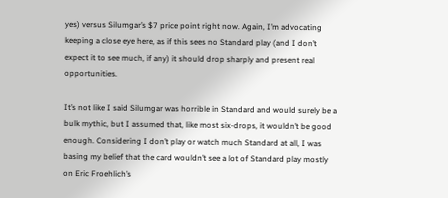yes) versus Silumgar’s $7 price point right now. Again, I’m advocating keeping a close eye here, as if this sees no Standard play (and I don’t expect it to see much, if any) it should drop sharply and present real opportunities.

It’s not like I said Silumgar was horrible in Standard and would surely be a bulk mythic, but I assumed that, like most six-drops, it wouldn’t be good enough. Considering I don’t play or watch much Standard at all, I was basing my belief that the card wouldn’t see a lot of Standard play mostly on Eric Froehlich’s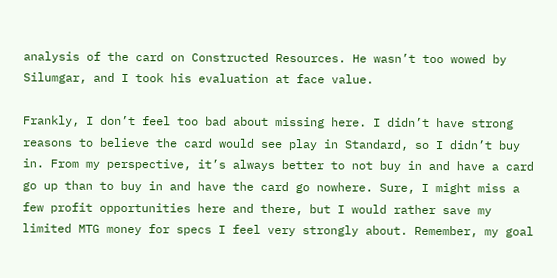analysis of the card on Constructed Resources. He wasn’t too wowed by Silumgar, and I took his evaluation at face value.

Frankly, I don’t feel too bad about missing here. I didn’t have strong reasons to believe the card would see play in Standard, so I didn’t buy in. From my perspective, it’s always better to not buy in and have a card go up than to buy in and have the card go nowhere. Sure, I might miss a few profit opportunities here and there, but I would rather save my limited MTG money for specs I feel very strongly about. Remember, my goal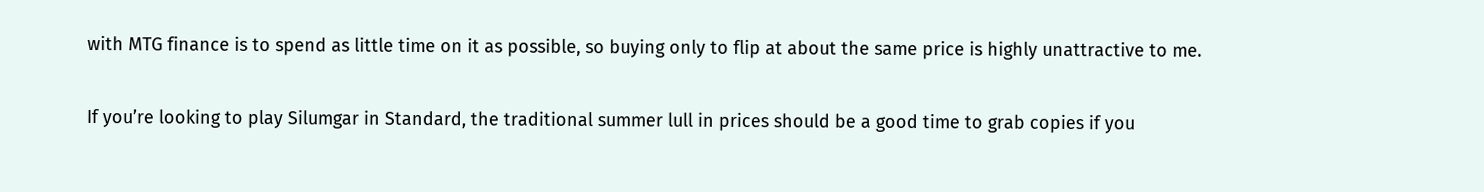with MTG finance is to spend as little time on it as possible, so buying only to flip at about the same price is highly unattractive to me.


If you’re looking to play Silumgar in Standard, the traditional summer lull in prices should be a good time to grab copies if you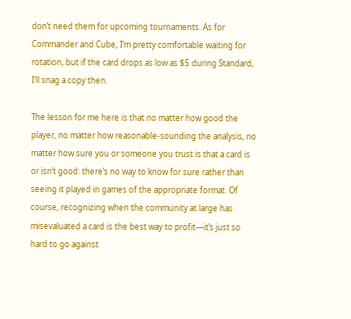don’t need them for upcoming tournaments. As for Commander and Cube, I’m pretty comfortable waiting for rotation, but if the card drops as low as $5 during Standard, I’ll snag a copy then.

The lesson for me here is that no matter how good the player, no matter how reasonable-sounding the analysis, no matter how sure you or someone you trust is that a card is or isn’t good: there’s no way to know for sure rather than seeing it played in games of the appropriate format. Of course, recognizing when the community at large has misevaluated a card is the best way to profit—it’s just so hard to go against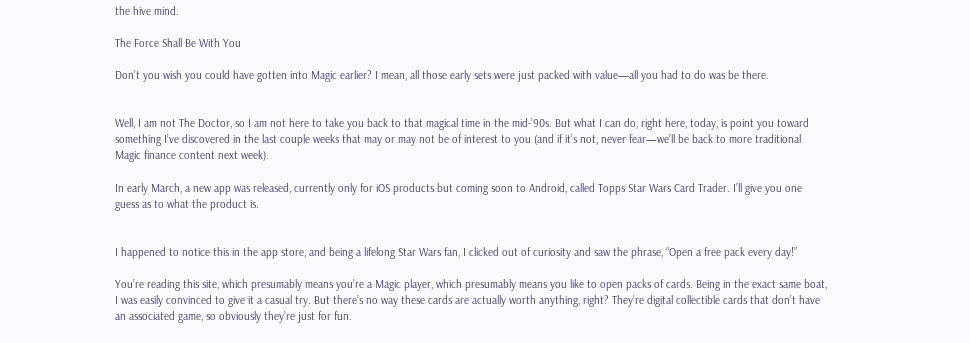the hive mind.

The Force Shall Be With You

Don’t you wish you could have gotten into Magic earlier? I mean, all those early sets were just packed with value—all you had to do was be there.


Well, I am not The Doctor, so I am not here to take you back to that magical time in the mid-’90s. But what I can do, right here, today, is point you toward something I’ve discovered in the last couple weeks that may or may not be of interest to you (and if it’s not, never fear—we’ll be back to more traditional Magic finance content next week).

In early March, a new app was released, currently only for iOS products but coming soon to Android, called Topps Star Wars Card Trader. I’ll give you one guess as to what the product is.


I happened to notice this in the app store, and being a lifelong Star Wars fan, I clicked out of curiosity and saw the phrase, “Open a free pack every day!”

You’re reading this site, which presumably means you’re a Magic player, which presumably means you like to open packs of cards. Being in the exact same boat, I was easily convinced to give it a casual try. But there’s no way these cards are actually worth anything, right? They’re digital collectible cards that don’t have an associated game, so obviously they’re just for fun.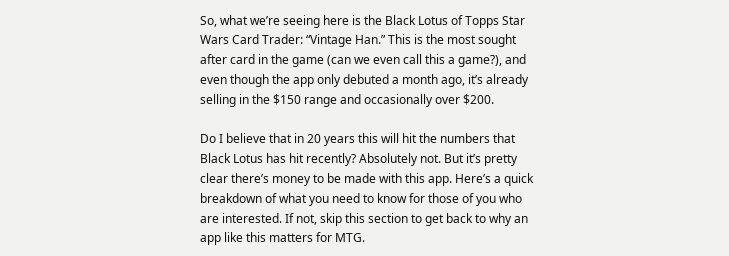So, what we’re seeing here is the Black Lotus of Topps Star Wars Card Trader: “Vintage Han.” This is the most sought after card in the game (can we even call this a game?), and even though the app only debuted a month ago, it’s already selling in the $150 range and occasionally over $200.

Do I believe that in 20 years this will hit the numbers that Black Lotus has hit recently? Absolutely not. But it’s pretty clear there’s money to be made with this app. Here’s a quick breakdown of what you need to know for those of you who are interested. If not, skip this section to get back to why an app like this matters for MTG.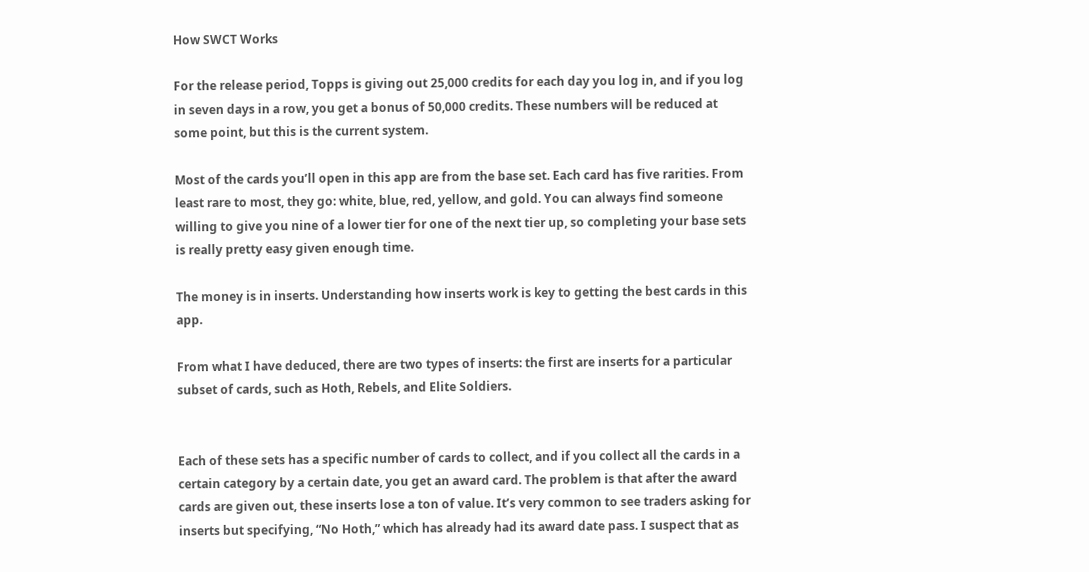How SWCT Works

For the release period, Topps is giving out 25,000 credits for each day you log in, and if you log in seven days in a row, you get a bonus of 50,000 credits. These numbers will be reduced at some point, but this is the current system.

Most of the cards you’ll open in this app are from the base set. Each card has five rarities. From least rare to most, they go: white, blue, red, yellow, and gold. You can always find someone willing to give you nine of a lower tier for one of the next tier up, so completing your base sets is really pretty easy given enough time.

The money is in inserts. Understanding how inserts work is key to getting the best cards in this app.

From what I have deduced, there are two types of inserts: the first are inserts for a particular subset of cards, such as Hoth, Rebels, and Elite Soldiers.


Each of these sets has a specific number of cards to collect, and if you collect all the cards in a certain category by a certain date, you get an award card. The problem is that after the award cards are given out, these inserts lose a ton of value. It’s very common to see traders asking for inserts but specifying, “No Hoth,” which has already had its award date pass. I suspect that as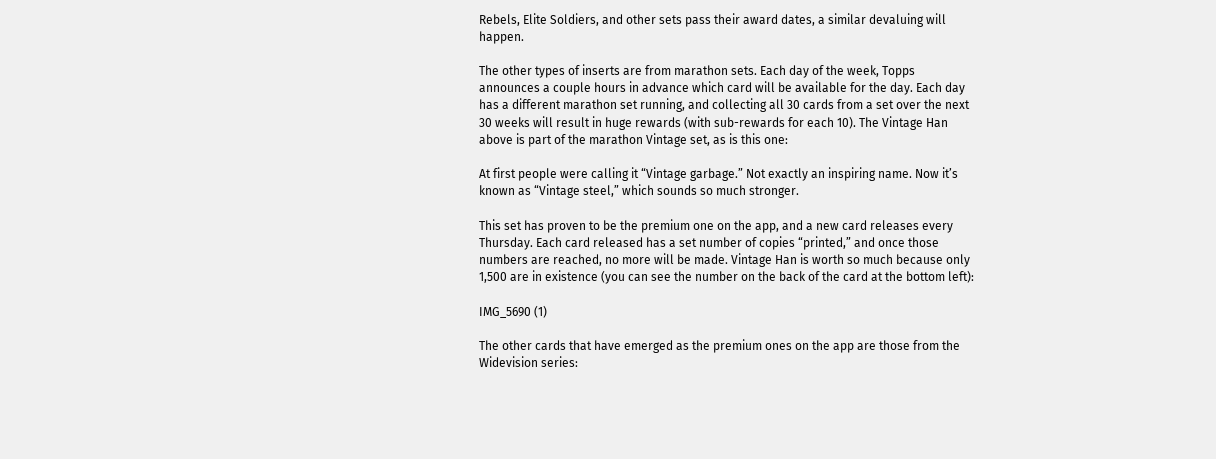Rebels, Elite Soldiers, and other sets pass their award dates, a similar devaluing will happen.

The other types of inserts are from marathon sets. Each day of the week, Topps announces a couple hours in advance which card will be available for the day. Each day has a different marathon set running, and collecting all 30 cards from a set over the next 30 weeks will result in huge rewards (with sub-rewards for each 10). The Vintage Han above is part of the marathon Vintage set, as is this one:

At first people were calling it “Vintage garbage.” Not exactly an inspiring name. Now it’s known as “Vintage steel,” which sounds so much stronger.

This set has proven to be the premium one on the app, and a new card releases every Thursday. Each card released has a set number of copies “printed,” and once those numbers are reached, no more will be made. Vintage Han is worth so much because only 1,500 are in existence (you can see the number on the back of the card at the bottom left):

IMG_5690 (1)

The other cards that have emerged as the premium ones on the app are those from the Widevision series: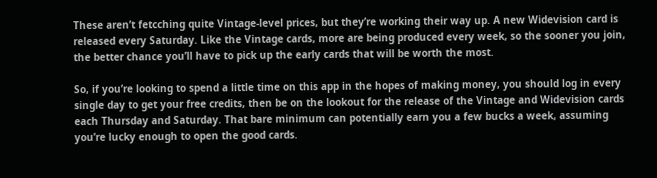These aren’t fetcching quite Vintage-level prices, but they’re working their way up. A new Widevision card is released every Saturday. Like the Vintage cards, more are being produced every week, so the sooner you join, the better chance you’ll have to pick up the early cards that will be worth the most.

So, if you’re looking to spend a little time on this app in the hopes of making money, you should log in every single day to get your free credits, then be on the lookout for the release of the Vintage and Widevision cards each Thursday and Saturday. That bare minimum can potentially earn you a few bucks a week, assuming you’re lucky enough to open the good cards.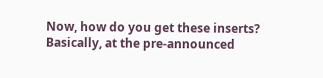Now, how do you get these inserts? Basically, at the pre-announced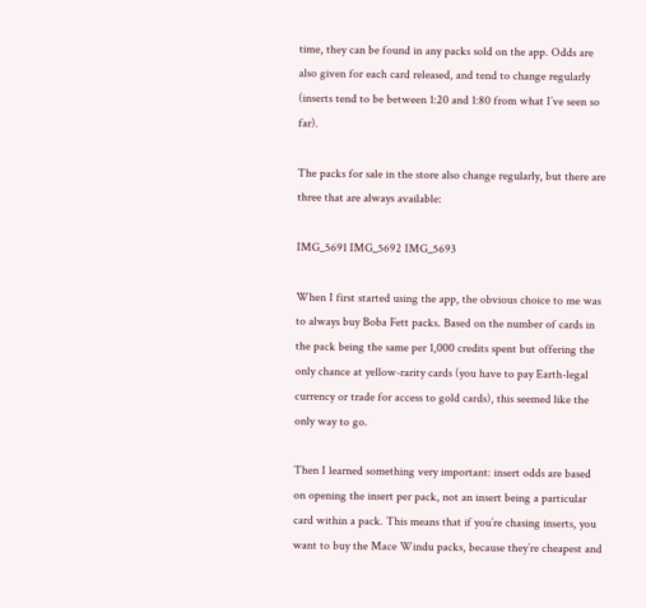time, they can be found in any packs sold on the app. Odds are also given for each card released, and tend to change regularly (inserts tend to be between 1:20 and 1:80 from what I’ve seen so far).

The packs for sale in the store also change regularly, but there are three that are always available:

IMG_5691 IMG_5692 IMG_5693

When I first started using the app, the obvious choice to me was to always buy Boba Fett packs. Based on the number of cards in the pack being the same per 1,000 credits spent but offering the only chance at yellow-rarity cards (you have to pay Earth-legal currency or trade for access to gold cards), this seemed like the only way to go.

Then I learned something very important: insert odds are based on opening the insert per pack, not an insert being a particular card within a pack. This means that if you’re chasing inserts, you want to buy the Mace Windu packs, because they’re cheapest and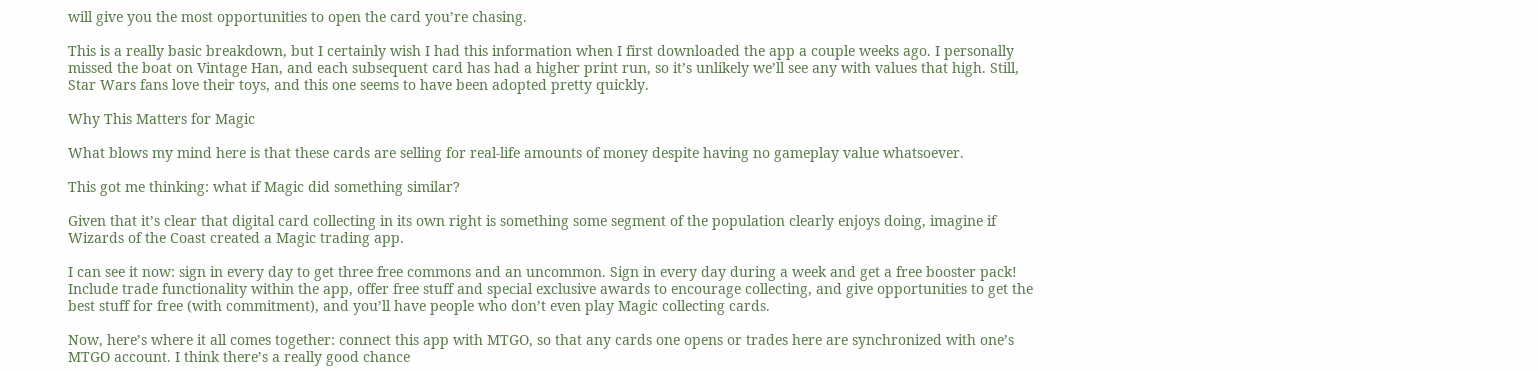will give you the most opportunities to open the card you’re chasing.

This is a really basic breakdown, but I certainly wish I had this information when I first downloaded the app a couple weeks ago. I personally missed the boat on Vintage Han, and each subsequent card has had a higher print run, so it’s unlikely we’ll see any with values that high. Still, Star Wars fans love their toys, and this one seems to have been adopted pretty quickly.

Why This Matters for Magic

What blows my mind here is that these cards are selling for real-life amounts of money despite having no gameplay value whatsoever.

This got me thinking: what if Magic did something similar?

Given that it’s clear that digital card collecting in its own right is something some segment of the population clearly enjoys doing, imagine if Wizards of the Coast created a Magic trading app.

I can see it now: sign in every day to get three free commons and an uncommon. Sign in every day during a week and get a free booster pack! Include trade functionality within the app, offer free stuff and special exclusive awards to encourage collecting, and give opportunities to get the best stuff for free (with commitment), and you’ll have people who don’t even play Magic collecting cards.

Now, here’s where it all comes together: connect this app with MTGO, so that any cards one opens or trades here are synchronized with one’s MTGO account. I think there’s a really good chance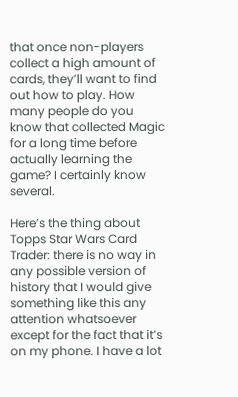that once non-players collect a high amount of cards, they’ll want to find out how to play. How many people do you know that collected Magic for a long time before actually learning the game? I certainly know several.

Here’s the thing about Topps Star Wars Card Trader: there is no way in any possible version of history that I would give something like this any attention whatsoever except for the fact that it’s on my phone. I have a lot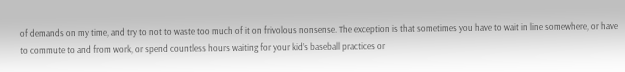of demands on my time, and try to not to waste too much of it on frivolous nonsense. The exception is that sometimes you have to wait in line somewhere, or have to commute to and from work, or spend countless hours waiting for your kid’s baseball practices or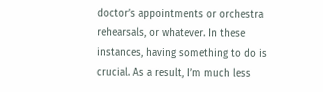doctor’s appointments or orchestra rehearsals, or whatever. In these instances, having something to do is crucial. As a result, I’m much less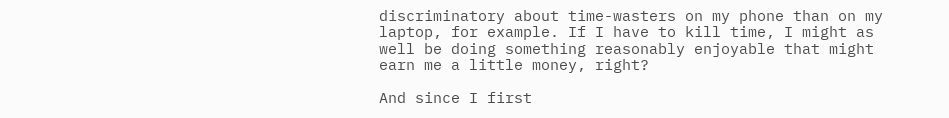discriminatory about time-wasters on my phone than on my laptop, for example. If I have to kill time, I might as well be doing something reasonably enjoyable that might earn me a little money, right?

And since I first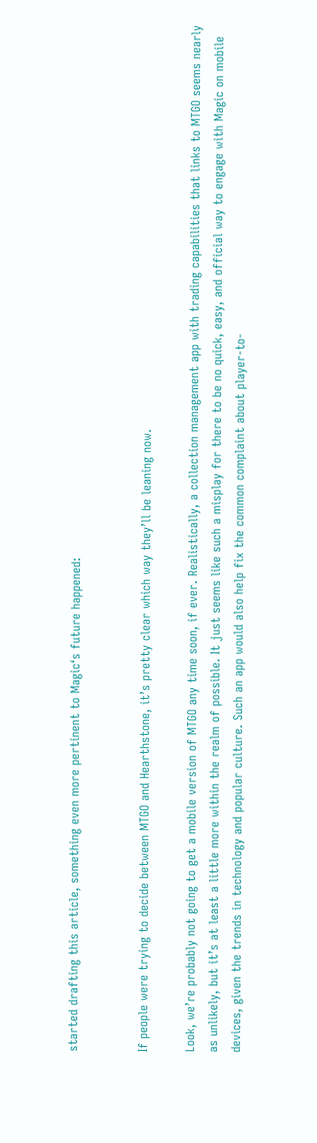started drafting this article, something even more pertinent to Magic‘s future happened:


If people were trying to decide between MTGO and Hearthstone, it’s pretty clear which way they’ll be leaning now.

Look, we’re probably not going to get a mobile version of MTGO any time soon, if ever. Realistically, a collection management app with trading capabilities that links to MTGO seems nearly as unlikely, but it’s at least a little more within the realm of possible. It just seems like such a misplay for there to be no quick, easy, and official way to engage with Magic on mobile devices, given the trends in technology and popular culture. Such an app would also help fix the common complaint about player-to-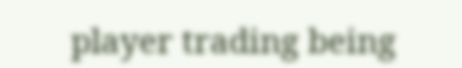player trading being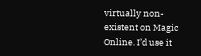virtually non-existent on Magic Online. I’d use it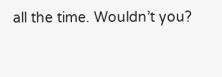all the time. Wouldn’t you?